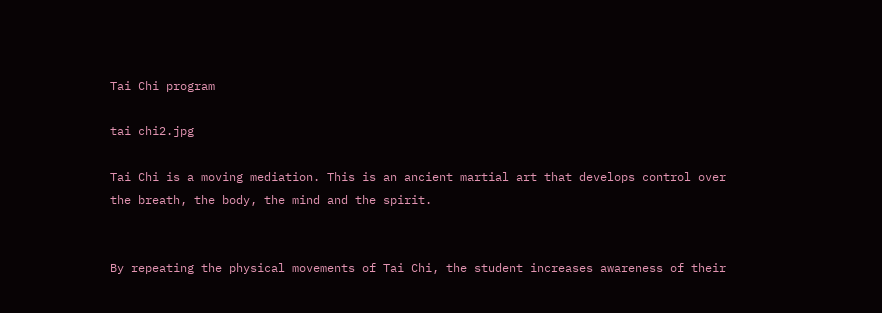Tai Chi program

tai chi2.jpg

Tai Chi is a moving mediation. This is an ancient martial art that develops control over the breath, the body, the mind and the spirit.


By repeating the physical movements of Tai Chi, the student increases awareness of their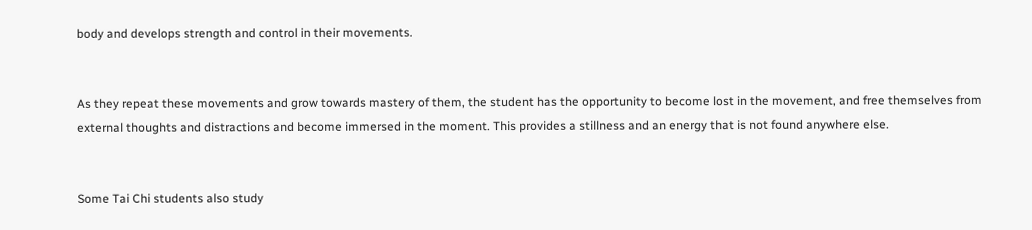body and develops strength and control in their movements.


As they repeat these movements and grow towards mastery of them, the student has the opportunity to become lost in the movement, and free themselves from external thoughts and distractions and become immersed in the moment. This provides a stillness and an energy that is not found anywhere else.


Some Tai Chi students also study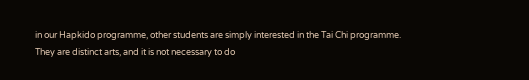in our Hapkido programme, other students are simply interested in the Tai Chi programme. They are distinct arts, and it is not necessary to do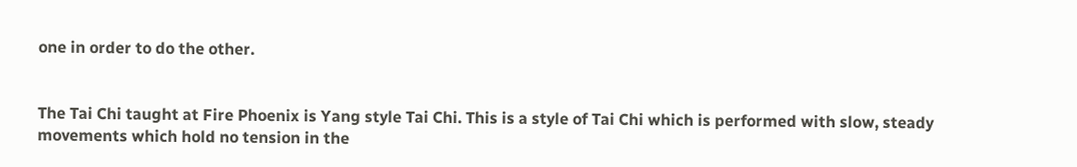one in order to do the other.


The Tai Chi taught at Fire Phoenix is Yang style Tai Chi. This is a style of Tai Chi which is performed with slow, steady movements which hold no tension in the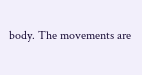body. The movements are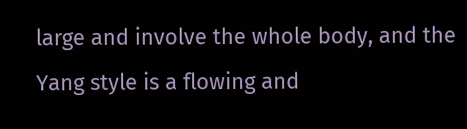large and involve the whole body, and the Yang style is a flowing and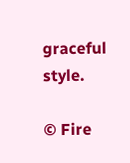graceful style.

© Fire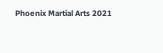Phoenix Martial Arts 2021